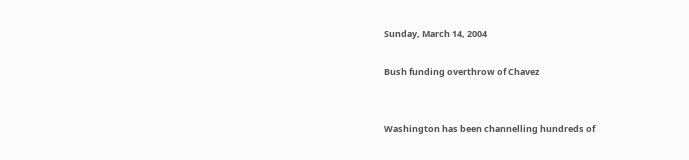Sunday, March 14, 2004

Bush funding overthrow of Chavez


Washington has been channelling hundreds of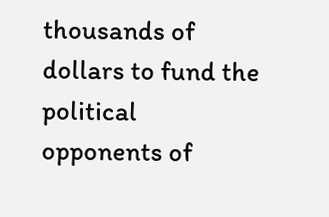thousands of dollars to fund the political opponents of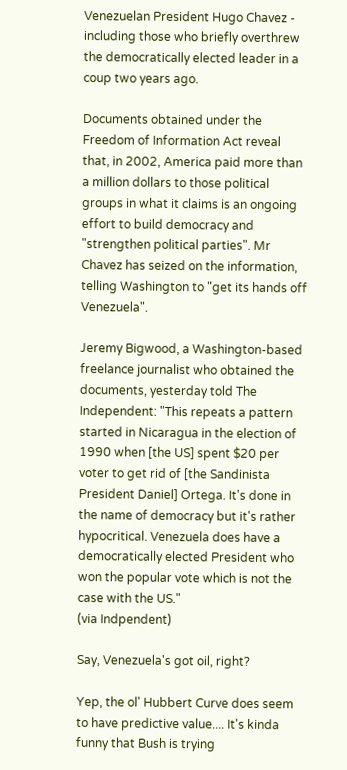Venezuelan President Hugo Chavez - including those who briefly overthrew the democratically elected leader in a coup two years ago.

Documents obtained under the Freedom of Information Act reveal that, in 2002, America paid more than a million dollars to those political groups in what it claims is an ongoing effort to build democracy and "strengthen political parties". Mr Chavez has seized on the information, telling Washington to "get its hands off Venezuela".

Jeremy Bigwood, a Washington-based freelance journalist who obtained the documents, yesterday told The Independent: "This repeats a pattern started in Nicaragua in the election of 1990 when [the US] spent $20 per voter to get rid of [the Sandinista President Daniel] Ortega. It's done in the name of democracy but it's rather hypocritical. Venezuela does have a democratically elected President who won the popular vote which is not the case with the US."
(via Indpendent)

Say, Venezuela's got oil, right?

Yep, the ol' Hubbert Curve does seem to have predictive value.... It's kinda funny that Bush is trying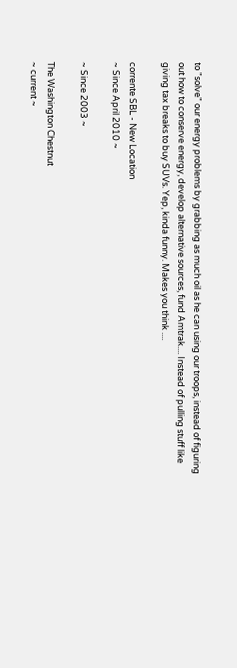to "solve" our energy problems by grabbing as much oil as he can using our troops, instead of figuring out how to conserve energy, develop alternative sources, fund Amtrak.... Instead of pulling stuff like giving tax breaks to buy SUVs. Yep, kinda funny. Makes you think ....

corrente SBL - New Location
~ Since April 2010 ~

~ Since 2003 ~

The Washington Chestnut
~ current ~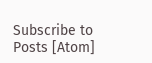Subscribe to
Posts [Atom]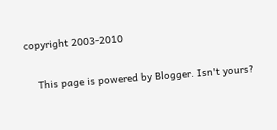copyright 2003-2010

    This page is powered by Blogger. Isn't yours?